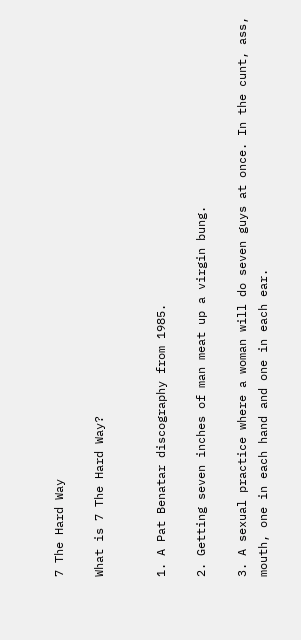7 The Hard Way

What is 7 The Hard Way?


1. A Pat Benatar discography from 1985.

2. Getting seven inches of man meat up a virgin bung.

3. A sexual practice where a woman will do seven guys at once. In the cunt, ass, mouth, one in each hand and one in each ear.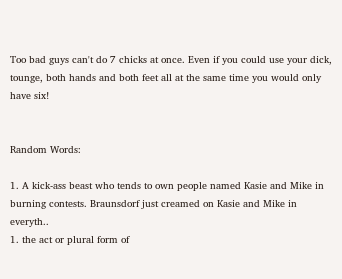Too bad guys can't do 7 chicks at once. Even if you could use your dick, tounge, both hands and both feet all at the same time you would only have six!


Random Words:

1. A kick-ass beast who tends to own people named Kasie and Mike in burning contests. Braunsdorf just creamed on Kasie and Mike in everyth..
1. the act or plural form of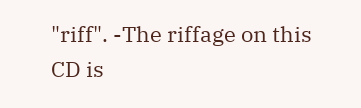"riff". -The riffage on this CD is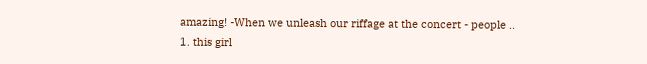amazing! -When we unleash our riffage at the concert - people ..
1. this girl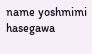name yoshmimi hasegawa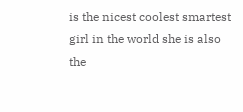is the nicest coolest smartest girl in the world she is also the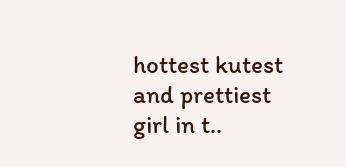hottest kutest and prettiest girl in t..